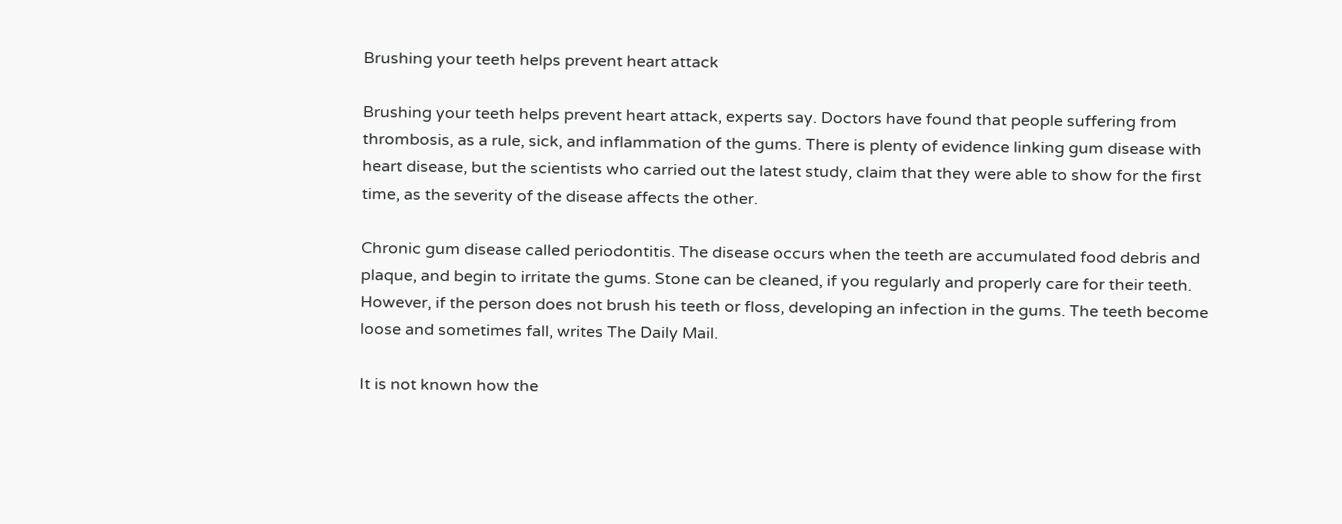Brushing your teeth helps prevent heart attack

Brushing your teeth helps prevent heart attack, experts say. Doctors have found that people suffering from thrombosis, as a rule, sick, and inflammation of the gums. There is plenty of evidence linking gum disease with heart disease, but the scientists who carried out the latest study, claim that they were able to show for the first time, as the severity of the disease affects the other.

Chronic gum disease called periodontitis. The disease occurs when the teeth are accumulated food debris and plaque, and begin to irritate the gums. Stone can be cleaned, if you regularly and properly care for their teeth. However, if the person does not brush his teeth or floss, developing an infection in the gums. The teeth become loose and sometimes fall, writes The Daily Mail.

It is not known how the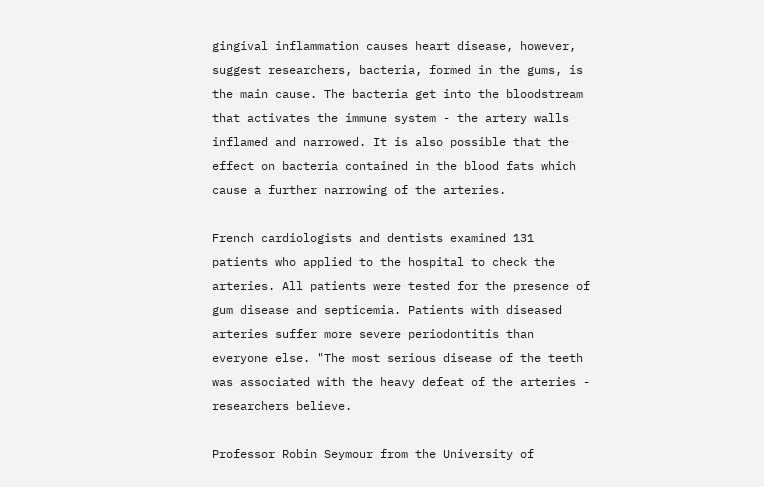gingival inflammation causes heart disease, however, suggest researchers, bacteria, formed in the gums, is the main cause. The bacteria get into the bloodstream that activates the immune system - the artery walls inflamed and narrowed. It is also possible that the effect on bacteria contained in the blood fats which cause a further narrowing of the arteries.

French cardiologists and dentists examined 131 patients who applied to the hospital to check the arteries. All patients were tested for the presence of gum disease and septicemia. Patients with diseased arteries suffer more severe periodontitis than everyone else. "The most serious disease of the teeth was associated with the heavy defeat of the arteries - researchers believe.

Professor Robin Seymour from the University of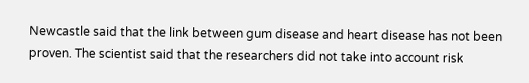Newcastle said that the link between gum disease and heart disease has not been proven. The scientist said that the researchers did not take into account risk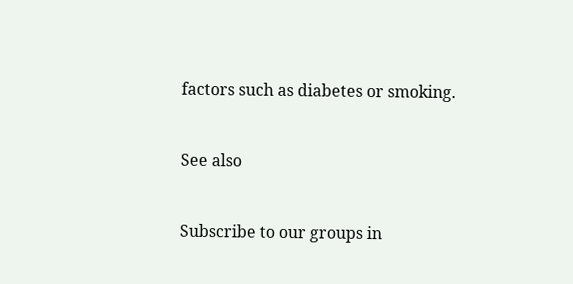factors such as diabetes or smoking.


See also


Subscribe to our groups in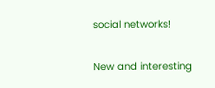social networks!

New and interesting